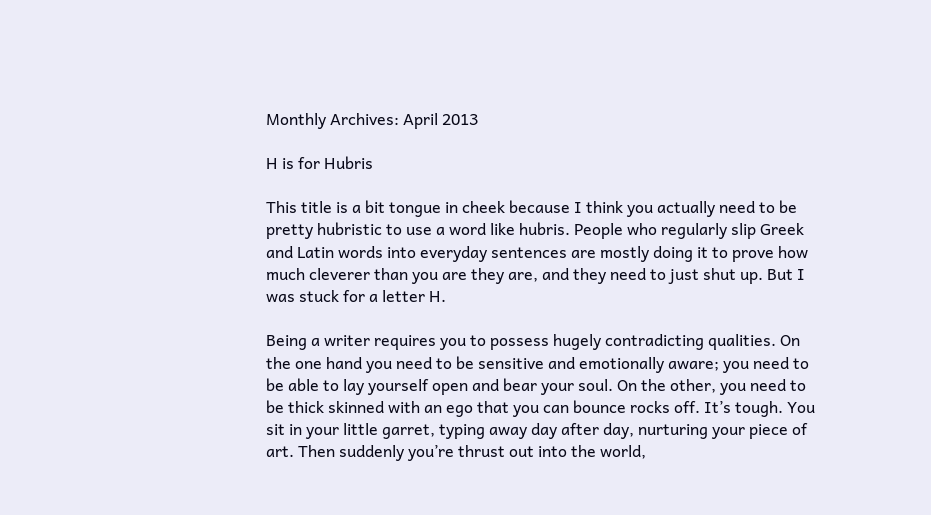Monthly Archives: April 2013

H is for Hubris

This title is a bit tongue in cheek because I think you actually need to be pretty hubristic to use a word like hubris. People who regularly slip Greek and Latin words into everyday sentences are mostly doing it to prove how much cleverer than you are they are, and they need to just shut up. But I was stuck for a letter H.

Being a writer requires you to possess hugely contradicting qualities. On the one hand you need to be sensitive and emotionally aware; you need to be able to lay yourself open and bear your soul. On the other, you need to be thick skinned with an ego that you can bounce rocks off. It’s tough. You sit in your little garret, typing away day after day, nurturing your piece of art. Then suddenly you’re thrust out into the world,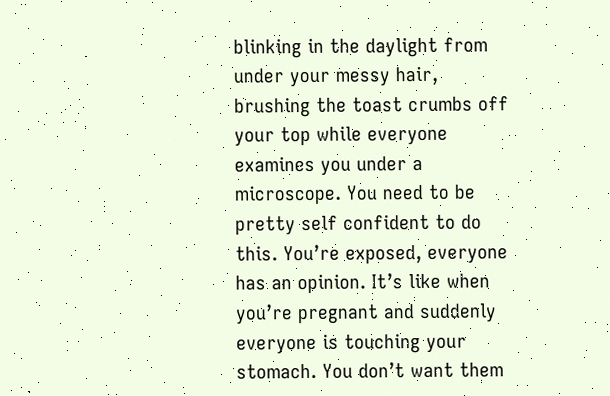blinking in the daylight from under your messy hair, brushing the toast crumbs off your top while everyone examines you under a microscope. You need to be pretty self confident to do this. You’re exposed, everyone has an opinion. It’s like when you’re pregnant and suddenly everyone is touching your stomach. You don’t want them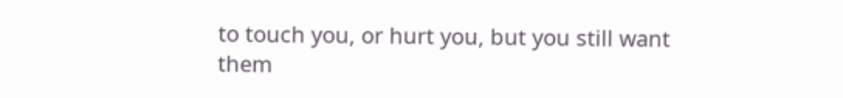to touch you, or hurt you, but you still want them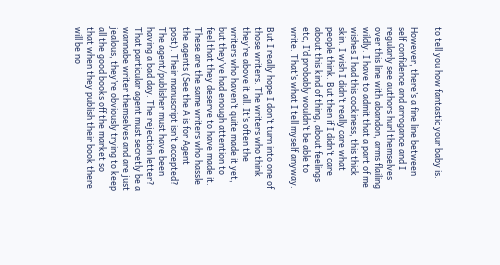to tell you how fantastic your baby is.

However, there’s a fine line between self confidence and arrogance and I regularly see authors hurl themselves over this line with abandon, arms flailing wildly. I have to admit that a part of me wishes I had this cockiness, this thick skin. I wish I didn’t really care what people think. But then if I didn’t care about this kind of thing, about feelings etc, I’d probably wouldn’t be able to write. That’s what I tell myself anyway.

But I really hope I don’t turn into one of those writers. The writers who think they’re above it all. It’s often the writers who haven’t quite made it yet, but they’ve had enough attention to feel that they deserve to have made it. These are the same writers who hassle the agents (See the A is for Agent post). Their manuscript isn’t accepted? The agent/publisher must have been having a bad day. The rejection letter? That particular agent must secretly be a wannabe writer themselves and are just jealous, they’re obviously trying to keep all the good books off the market so that when they publish their book there will be no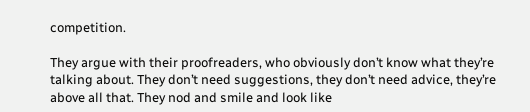competition.

They argue with their proofreaders, who obviously don’t know what they’re talking about. They don’t need suggestions, they don’t need advice, they’re above all that. They nod and smile and look like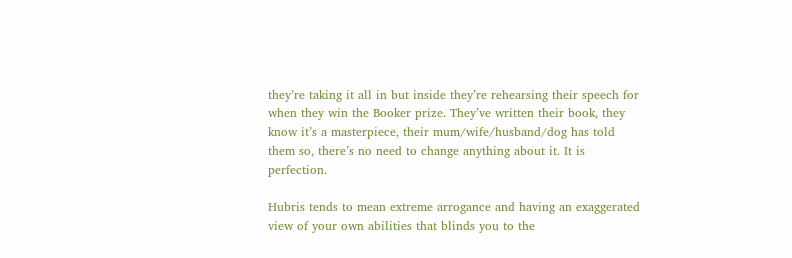they’re taking it all in but inside they’re rehearsing their speech for when they win the Booker prize. They’ve written their book, they know it’s a masterpiece, their mum/wife/husband/dog has told them so, there’s no need to change anything about it. It is perfection.

Hubris tends to mean extreme arrogance and having an exaggerated view of your own abilities that blinds you to the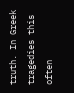truth. In Greek tragedies this often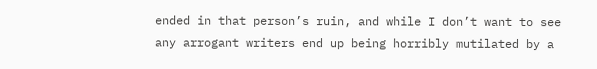ended in that person’s ruin, and while I don’t want to see any arrogant writers end up being horribly mutilated by a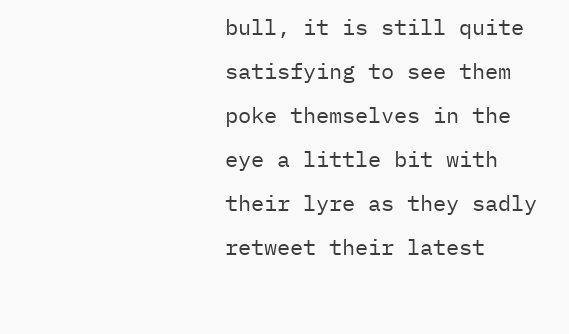bull, it is still quite satisfying to see them poke themselves in the eye a little bit with their lyre as they sadly retweet their latest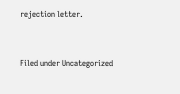rejection letter.



Filed under Uncategorized